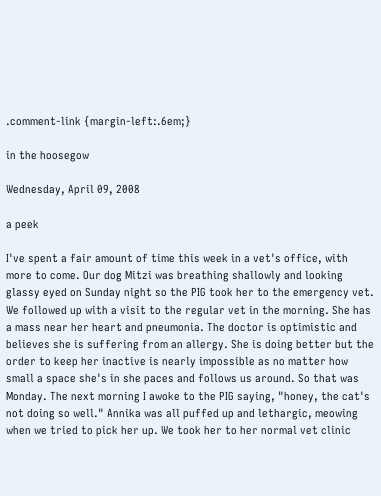.comment-link {margin-left:.6em;}

in the hoosegow

Wednesday, April 09, 2008

a peek

I've spent a fair amount of time this week in a vet's office, with more to come. Our dog Mitzi was breathing shallowly and looking glassy eyed on Sunday night so the PIG took her to the emergency vet. We followed up with a visit to the regular vet in the morning. She has a mass near her heart and pneumonia. The doctor is optimistic and believes she is suffering from an allergy. She is doing better but the order to keep her inactive is nearly impossible as no matter how small a space she's in she paces and follows us around. So that was Monday. The next morning I awoke to the PIG saying, "honey, the cat's not doing so well." Annika was all puffed up and lethargic, meowing when we tried to pick her up. We took her to her normal vet clinic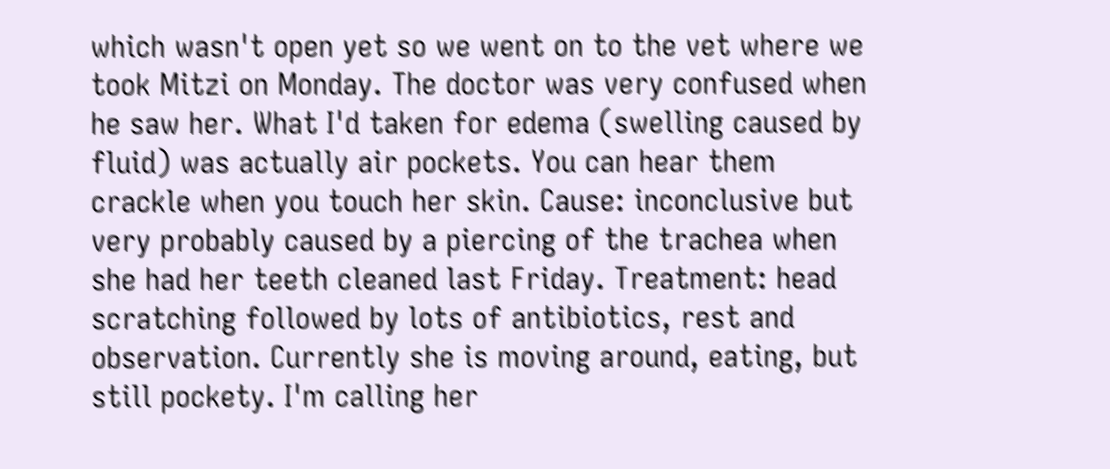which wasn't open yet so we went on to the vet where we took Mitzi on Monday. The doctor was very confused when he saw her. What I'd taken for edema (swelling caused by fluid) was actually air pockets. You can hear them crackle when you touch her skin. Cause: inconclusive but very probably caused by a piercing of the trachea when she had her teeth cleaned last Friday. Treatment: head scratching followed by lots of antibiotics, rest and observation. Currently she is moving around, eating, but still pockety. I'm calling her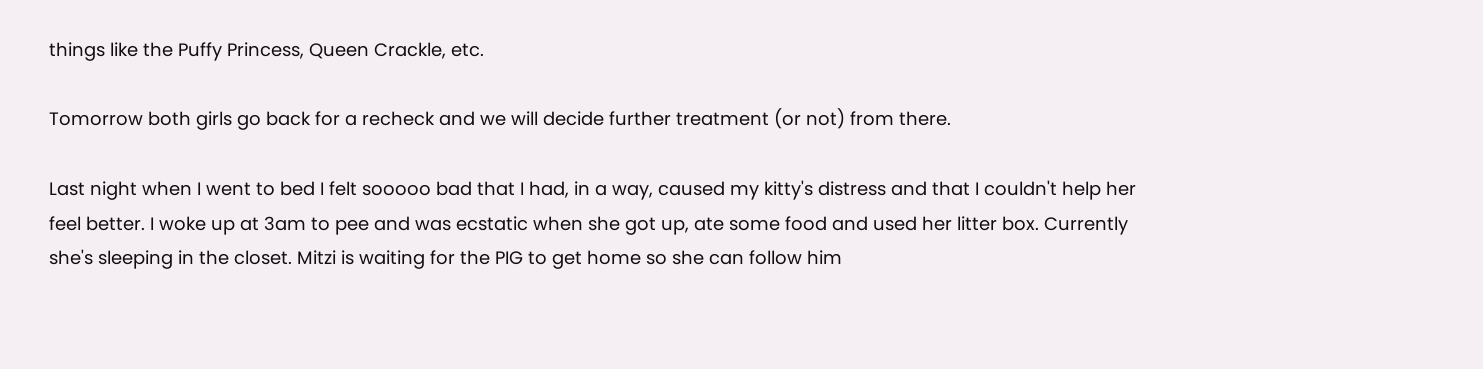things like the Puffy Princess, Queen Crackle, etc.

Tomorrow both girls go back for a recheck and we will decide further treatment (or not) from there.

Last night when I went to bed I felt sooooo bad that I had, in a way, caused my kitty's distress and that I couldn't help her feel better. I woke up at 3am to pee and was ecstatic when she got up, ate some food and used her litter box. Currently she's sleeping in the closet. Mitzi is waiting for the PIG to get home so she can follow him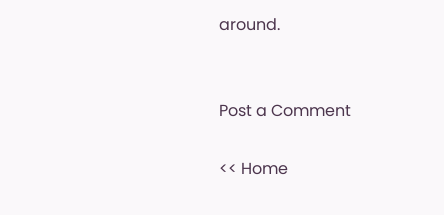around.


Post a Comment

<< Home